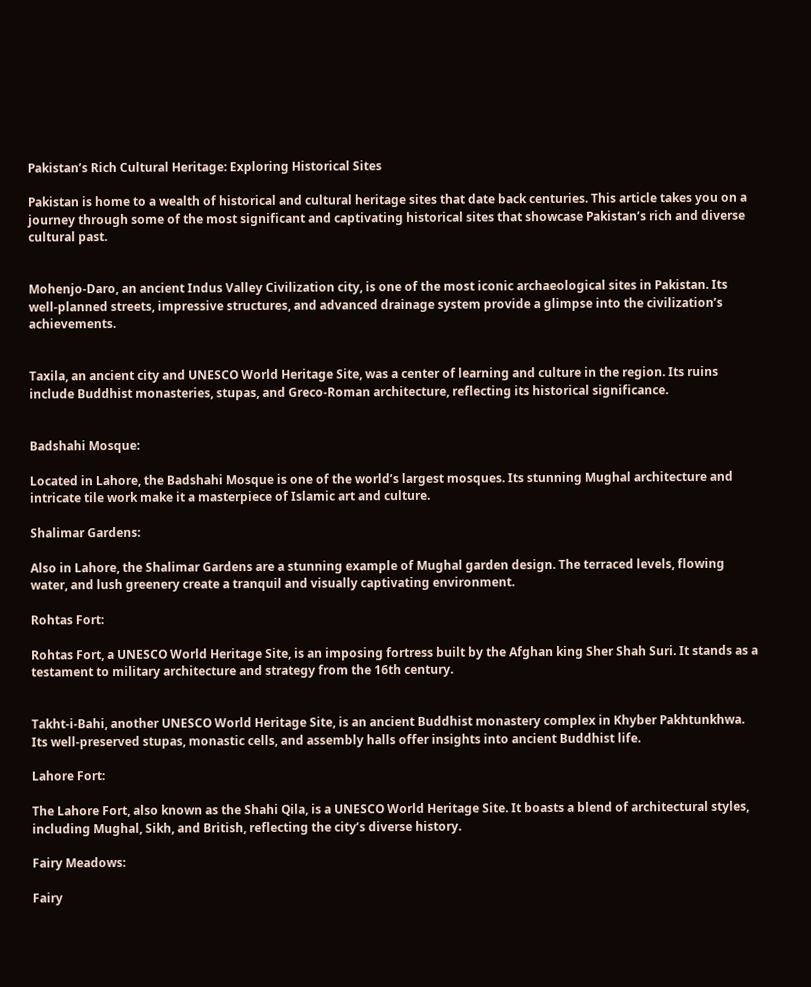Pakistan’s Rich Cultural Heritage: Exploring Historical Sites

Pakistan is home to a wealth of historical and cultural heritage sites that date back centuries. This article takes you on a journey through some of the most significant and captivating historical sites that showcase Pakistan’s rich and diverse cultural past.


Mohenjo-Daro, an ancient Indus Valley Civilization city, is one of the most iconic archaeological sites in Pakistan. Its well-planned streets, impressive structures, and advanced drainage system provide a glimpse into the civilization’s achievements.


Taxila, an ancient city and UNESCO World Heritage Site, was a center of learning and culture in the region. Its ruins include Buddhist monasteries, stupas, and Greco-Roman architecture, reflecting its historical significance.


Badshahi Mosque:

Located in Lahore, the Badshahi Mosque is one of the world’s largest mosques. Its stunning Mughal architecture and intricate tile work make it a masterpiece of Islamic art and culture.

Shalimar Gardens:

Also in Lahore, the Shalimar Gardens are a stunning example of Mughal garden design. The terraced levels, flowing water, and lush greenery create a tranquil and visually captivating environment.

Rohtas Fort:

Rohtas Fort, a UNESCO World Heritage Site, is an imposing fortress built by the Afghan king Sher Shah Suri. It stands as a testament to military architecture and strategy from the 16th century.


Takht-i-Bahi, another UNESCO World Heritage Site, is an ancient Buddhist monastery complex in Khyber Pakhtunkhwa. Its well-preserved stupas, monastic cells, and assembly halls offer insights into ancient Buddhist life.

Lahore Fort:

The Lahore Fort, also known as the Shahi Qila, is a UNESCO World Heritage Site. It boasts a blend of architectural styles, including Mughal, Sikh, and British, reflecting the city’s diverse history.

Fairy Meadows:

Fairy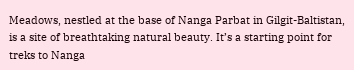Meadows, nestled at the base of Nanga Parbat in Gilgit-Baltistan, is a site of breathtaking natural beauty. It’s a starting point for treks to Nanga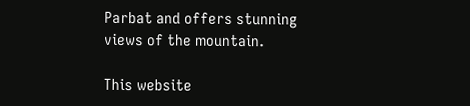Parbat and offers stunning views of the mountain.

This website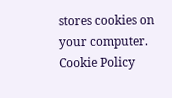stores cookies on your computer. Cookie Policy